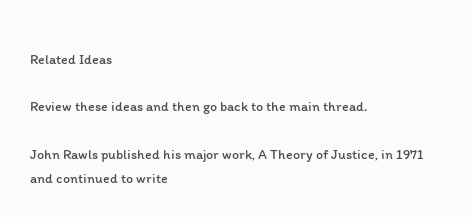Related Ideas

Review these ideas and then go back to the main thread.

John Rawls published his major work, A Theory of Justice, in 1971 and continued to write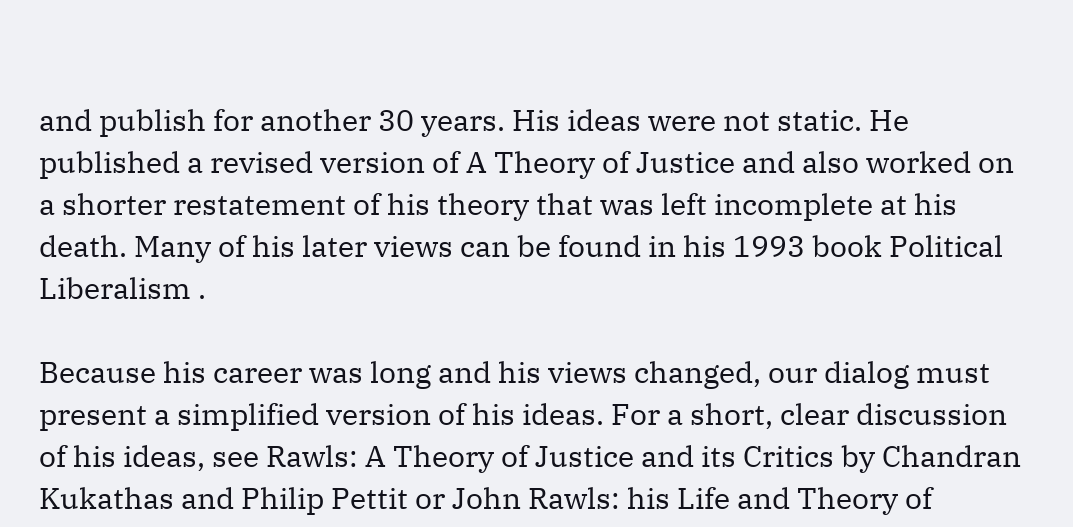and publish for another 30 years. His ideas were not static. He published a revised version of A Theory of Justice and also worked on a shorter restatement of his theory that was left incomplete at his death. Many of his later views can be found in his 1993 book Political Liberalism .

Because his career was long and his views changed, our dialog must present a simplified version of his ideas. For a short, clear discussion of his ideas, see Rawls: A Theory of Justice and its Critics by Chandran Kukathas and Philip Pettit or John Rawls: his Life and Theory of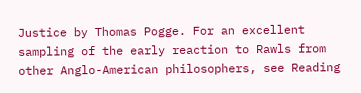Justice by Thomas Pogge. For an excellent sampling of the early reaction to Rawls from other Anglo-American philosophers, see Reading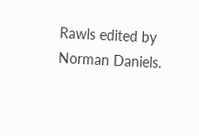Rawls edited by Norman Daniels.